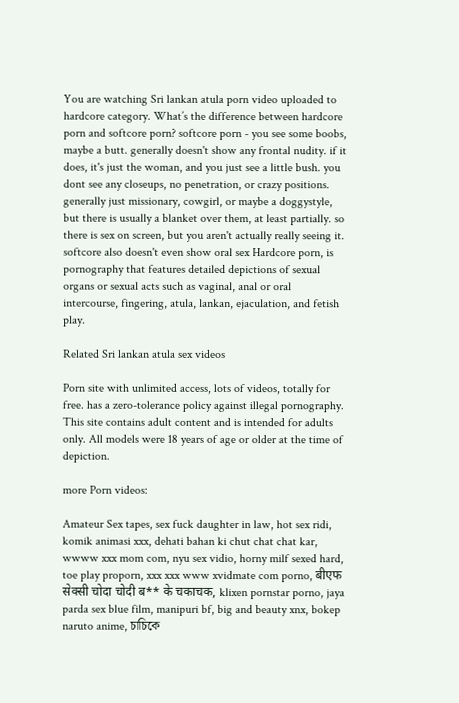You are watching Sri lankan atula porn video uploaded to hardcore category. What’s the difference between hardcore porn and softcore porn? softcore porn - you see some boobs, maybe a butt. generally doesn't show any frontal nudity. if it does, it's just the woman, and you just see a little bush. you dont see any closeups, no penetration, or crazy positions. generally just missionary, cowgirl, or maybe a doggystyle, but there is usually a blanket over them, at least partially. so there is sex on screen, but you aren't actually really seeing it. softcore also doesn't even show oral sex Hardcore porn, is pornography that features detailed depictions of sexual organs or sexual acts such as vaginal, anal or oral intercourse, fingering, atula, lankan, ejaculation, and fetish play.

Related Sri lankan atula sex videos

Porn site with unlimited access, lots of videos, totally for free. has a zero-tolerance policy against illegal pornography. This site contains adult content and is intended for adults only. All models were 18 years of age or older at the time of depiction.

more Porn videos:

Amateur Sex tapes, sex fuck daughter in law, hot sex ridi, komik animasi xxx, dehati bahan ki chut chat chat kar, wwww xxx mom com, nyu sex vidio, horny milf sexed hard, toe play proporn, xxx xxx www xvidmate com porno, बीएफ सेक्सी चोदा चोदी ब** के चकाचक, klixen pornstar porno, jaya parda sex blue film, manipuri bf, big and beauty xnx, bokep naruto anime, চাচিকে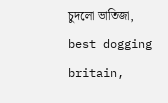চুদলো ভাতিজা, best dogging britain,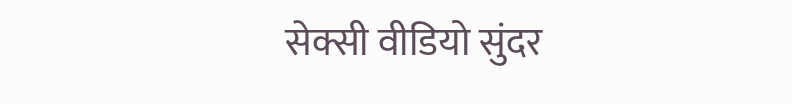सेक्सी वीडियो सुंदर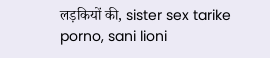लड़कियों की, sister sex tarike porno, sani lioni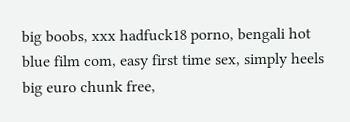big boobs, xxx hadfuck18 porno, bengali hot blue film com, easy first time sex, simply heels big euro chunk free,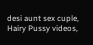desi aunt sex cuple, Hairy Pussy videos,